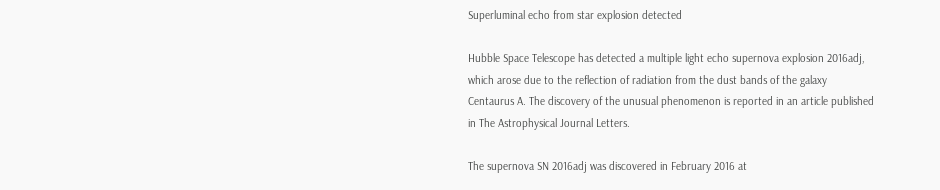Superluminal echo from star explosion detected

Hubble Space Telescope has detected a multiple light echo supernova explosion 2016adj, which arose due to the reflection of radiation from the dust bands of the galaxy Centaurus A. The discovery of the unusual phenomenon is reported in an article published in The Astrophysical Journal Letters.

The supernova SN 2016adj was discovered in February 2016 at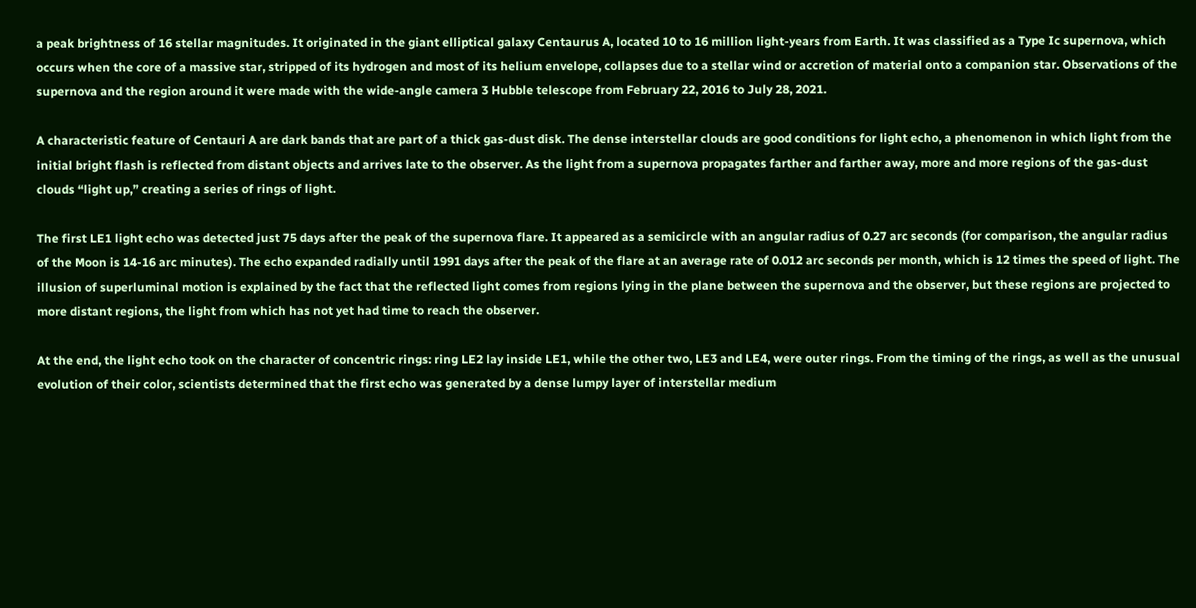a peak brightness of 16 stellar magnitudes. It originated in the giant elliptical galaxy Centaurus A, located 10 to 16 million light-years from Earth. It was classified as a Type Ic supernova, which occurs when the core of a massive star, stripped of its hydrogen and most of its helium envelope, collapses due to a stellar wind or accretion of material onto a companion star. Observations of the supernova and the region around it were made with the wide-angle camera 3 Hubble telescope from February 22, 2016 to July 28, 2021.

A characteristic feature of Centauri A are dark bands that are part of a thick gas-dust disk. The dense interstellar clouds are good conditions for light echo, a phenomenon in which light from the initial bright flash is reflected from distant objects and arrives late to the observer. As the light from a supernova propagates farther and farther away, more and more regions of the gas-dust clouds “light up,” creating a series of rings of light.

The first LE1 light echo was detected just 75 days after the peak of the supernova flare. It appeared as a semicircle with an angular radius of 0.27 arc seconds (for comparison, the angular radius of the Moon is 14-16 arc minutes). The echo expanded radially until 1991 days after the peak of the flare at an average rate of 0.012 arc seconds per month, which is 12 times the speed of light. The illusion of superluminal motion is explained by the fact that the reflected light comes from regions lying in the plane between the supernova and the observer, but these regions are projected to more distant regions, the light from which has not yet had time to reach the observer.

At the end, the light echo took on the character of concentric rings: ring LE2 lay inside LE1, while the other two, LE3 and LE4, were outer rings. From the timing of the rings, as well as the unusual evolution of their color, scientists determined that the first echo was generated by a dense lumpy layer of interstellar medium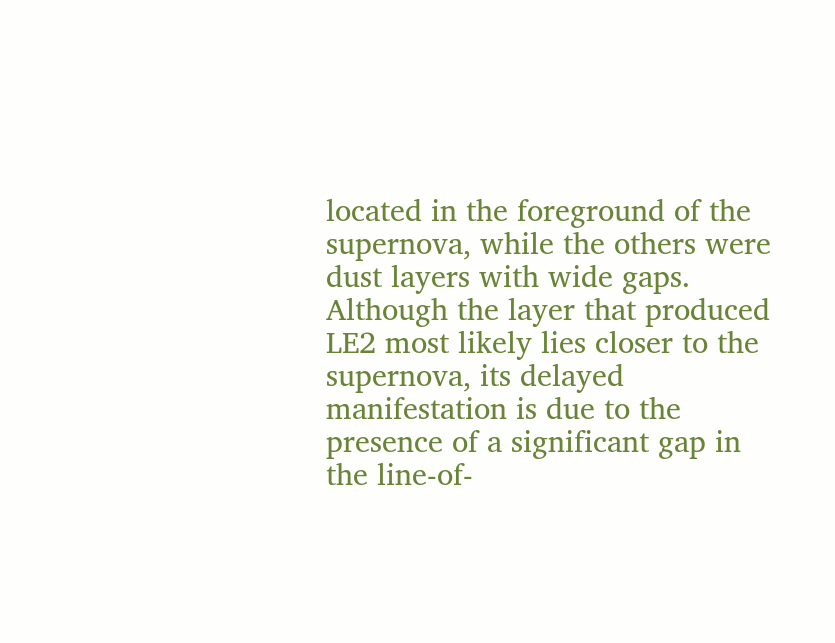located in the foreground of the supernova, while the others were dust layers with wide gaps. Although the layer that produced LE2 most likely lies closer to the supernova, its delayed manifestation is due to the presence of a significant gap in the line-of-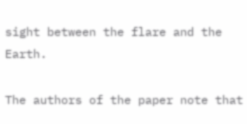sight between the flare and the Earth.

The authors of the paper note that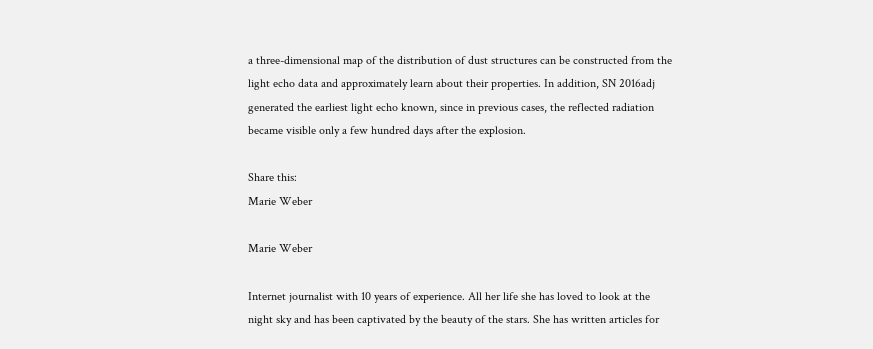a three-dimensional map of the distribution of dust structures can be constructed from the light echo data and approximately learn about their properties. In addition, SN 2016adj generated the earliest light echo known, since in previous cases, the reflected radiation became visible only a few hundred days after the explosion.

Share this:
Marie Weber

Marie Weber

Internet journalist with 10 years of experience. All her life she has loved to look at the night sky and has been captivated by the beauty of the stars. She has written articles for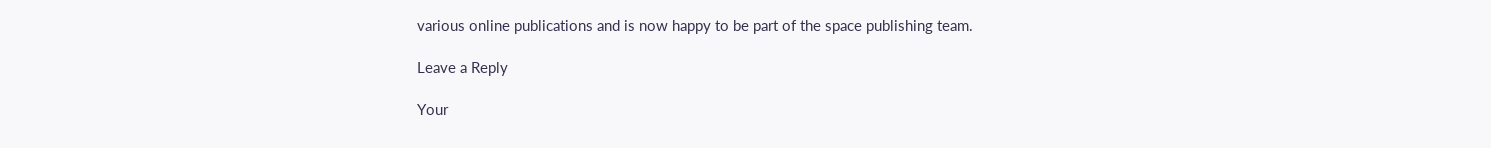various online publications and is now happy to be part of the space publishing team.

Leave a Reply

Your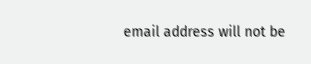email address will not be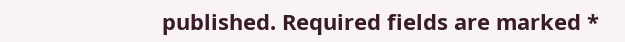published. Required fields are marked *